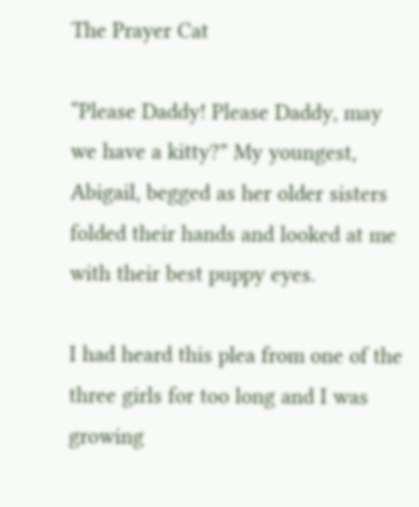The Prayer Cat

“Please Daddy! Please Daddy, may we have a kitty?” My youngest, Abigail, begged as her older sisters folded their hands and looked at me with their best puppy eyes.

I had heard this plea from one of the three girls for too long and I was growing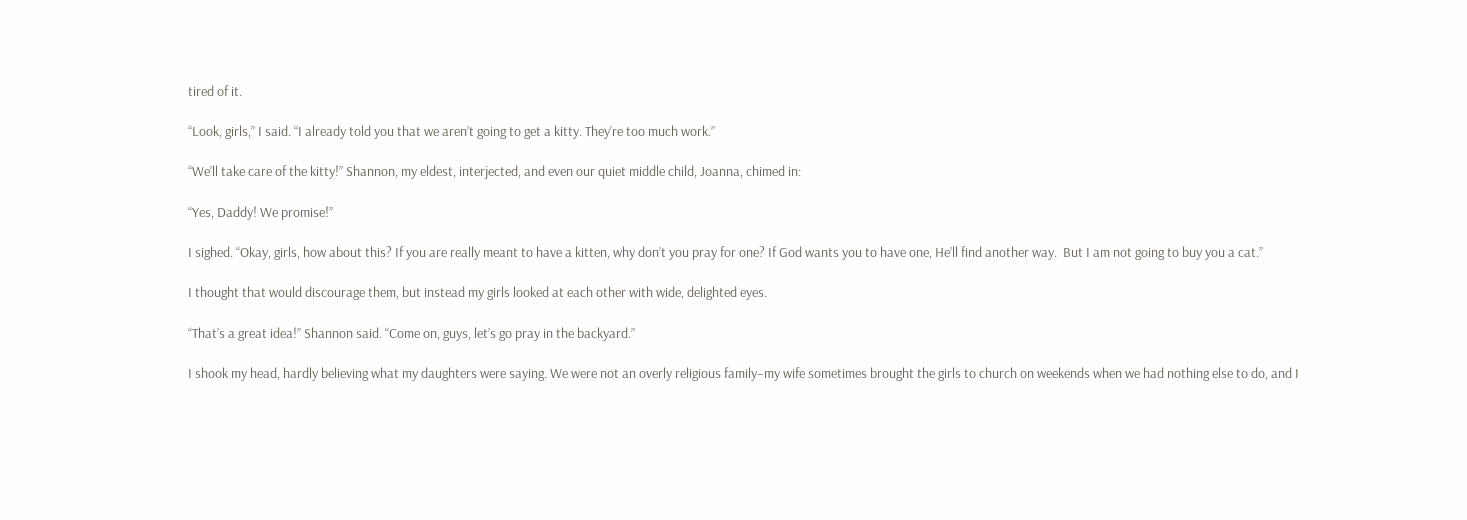tired of it.

“Look, girls,” I said. “I already told you that we aren’t going to get a kitty. They’re too much work.”

“We’ll take care of the kitty!” Shannon, my eldest, interjected, and even our quiet middle child, Joanna, chimed in:

“Yes, Daddy! We promise!”

I sighed. “Okay, girls, how about this? If you are really meant to have a kitten, why don’t you pray for one? If God wants you to have one, He’ll find another way.  But I am not going to buy you a cat.”

I thought that would discourage them, but instead my girls looked at each other with wide, delighted eyes.

“That’s a great idea!” Shannon said. “Come on, guys, let’s go pray in the backyard.”

I shook my head, hardly believing what my daughters were saying. We were not an overly religious family–my wife sometimes brought the girls to church on weekends when we had nothing else to do, and I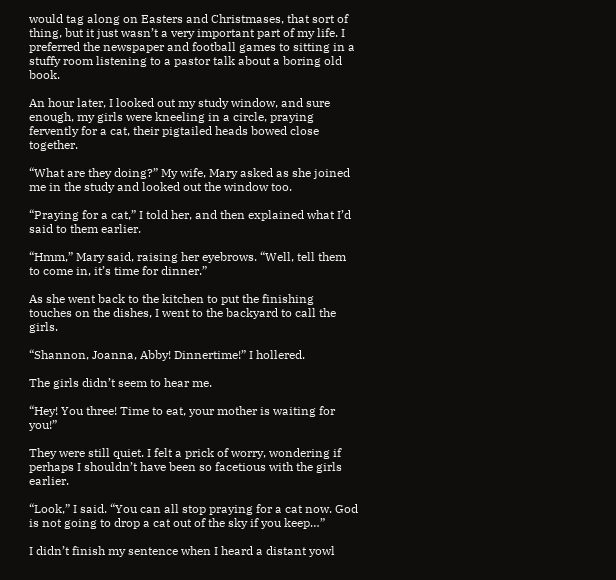would tag along on Easters and Christmases, that sort of thing, but it just wasn’t a very important part of my life. I preferred the newspaper and football games to sitting in a stuffy room listening to a pastor talk about a boring old book.

An hour later, I looked out my study window, and sure enough, my girls were kneeling in a circle, praying fervently for a cat, their pigtailed heads bowed close together.

“What are they doing?” My wife, Mary asked as she joined me in the study and looked out the window too.

“Praying for a cat,” I told her, and then explained what I’d said to them earlier.

“Hmm,” Mary said, raising her eyebrows. “Well, tell them to come in, it’s time for dinner.”

As she went back to the kitchen to put the finishing touches on the dishes, I went to the backyard to call the girls.

“Shannon, Joanna, Abby! Dinnertime!” I hollered.

The girls didn’t seem to hear me.

“Hey! You three! Time to eat, your mother is waiting for you!”

They were still quiet. I felt a prick of worry, wondering if perhaps I shouldn’t have been so facetious with the girls earlier.

“Look,” I said. “You can all stop praying for a cat now. God is not going to drop a cat out of the sky if you keep…”

I didn’t finish my sentence when I heard a distant yowl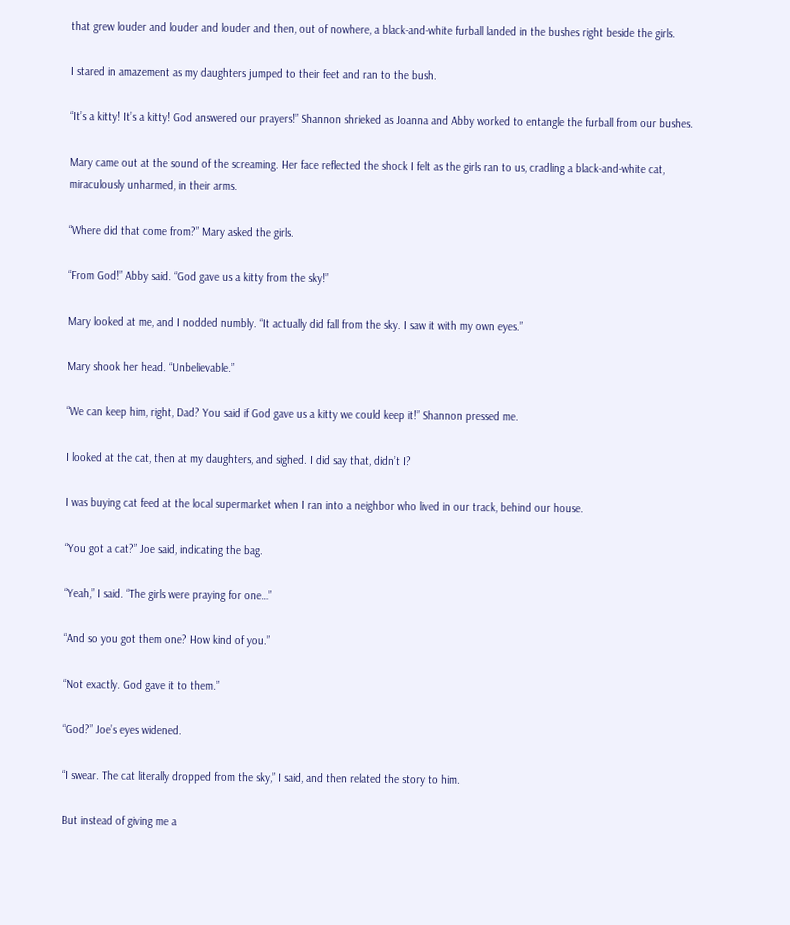that grew louder and louder and louder and then, out of nowhere, a black-and-white furball landed in the bushes right beside the girls.

I stared in amazement as my daughters jumped to their feet and ran to the bush.

“It’s a kitty! It’s a kitty! God answered our prayers!” Shannon shrieked as Joanna and Abby worked to entangle the furball from our bushes.

Mary came out at the sound of the screaming. Her face reflected the shock I felt as the girls ran to us, cradling a black-and-white cat, miraculously unharmed, in their arms.

“Where did that come from?” Mary asked the girls.

“From God!” Abby said. “God gave us a kitty from the sky!”

Mary looked at me, and I nodded numbly. “It actually did fall from the sky. I saw it with my own eyes.”

Mary shook her head. “Unbelievable.”

“We can keep him, right, Dad? You said if God gave us a kitty we could keep it!” Shannon pressed me.

I looked at the cat, then at my daughters, and sighed. I did say that, didn’t I?

I was buying cat feed at the local supermarket when I ran into a neighbor who lived in our track, behind our house.

“You got a cat?” Joe said, indicating the bag.

“Yeah,” I said. “The girls were praying for one…”

“And so you got them one? How kind of you.”

“Not exactly. God gave it to them.”

“God?” Joe’s eyes widened.

“I swear. The cat literally dropped from the sky,” I said, and then related the story to him.

But instead of giving me a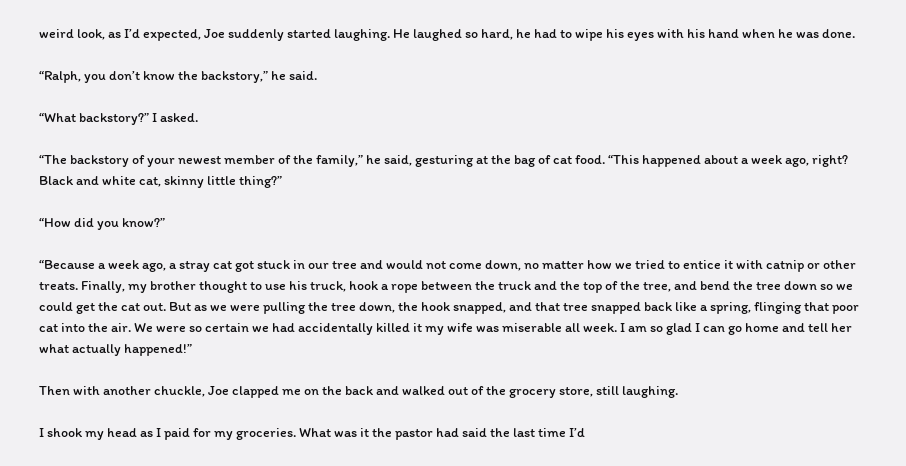weird look, as I’d expected, Joe suddenly started laughing. He laughed so hard, he had to wipe his eyes with his hand when he was done.

“Ralph, you don’t know the backstory,” he said.

“What backstory?” I asked.

“The backstory of your newest member of the family,” he said, gesturing at the bag of cat food. “This happened about a week ago, right? Black and white cat, skinny little thing?”

“How did you know?”

“Because a week ago, a stray cat got stuck in our tree and would not come down, no matter how we tried to entice it with catnip or other treats. Finally, my brother thought to use his truck, hook a rope between the truck and the top of the tree, and bend the tree down so we could get the cat out. But as we were pulling the tree down, the hook snapped, and that tree snapped back like a spring, flinging that poor cat into the air. We were so certain we had accidentally killed it my wife was miserable all week. I am so glad I can go home and tell her what actually happened!”

Then with another chuckle, Joe clapped me on the back and walked out of the grocery store, still laughing.

I shook my head as I paid for my groceries. What was it the pastor had said the last time I’d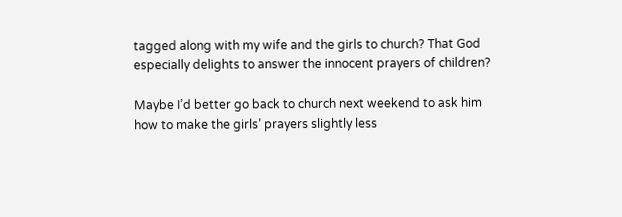tagged along with my wife and the girls to church? That God especially delights to answer the innocent prayers of children?

Maybe I’d better go back to church next weekend to ask him how to make the girls’ prayers slightly less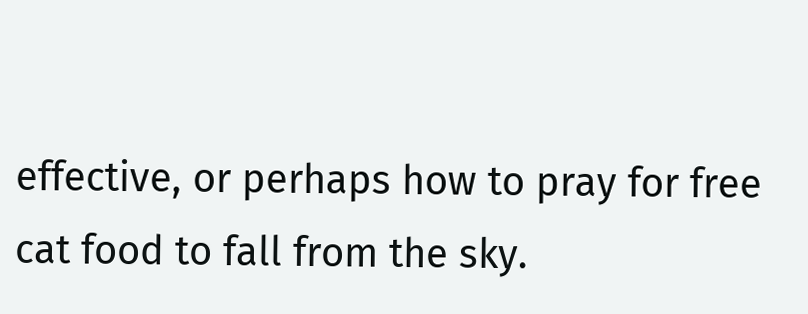effective, or perhaps how to pray for free cat food to fall from the sky.